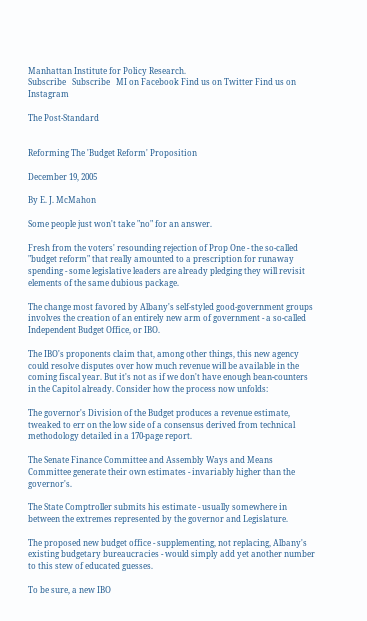Manhattan Institute for Policy Research.
Subscribe   Subscribe   MI on Facebook Find us on Twitter Find us on Instagram

The Post-Standard


Reforming The 'Budget Reform' Proposition

December 19, 2005

By E. J. McMahon

Some people just won't take "no" for an answer.

Fresh from the voters' resounding rejection of Prop One - the so-called "budget reform" that really amounted to a prescription for runaway spending - some legislative leaders are already pledging they will revisit elements of the same dubious package.

The change most favored by Albany's self-styled good-government groups involves the creation of an entirely new arm of government - a so-called Independent Budget Office, or IBO.

The IBO's proponents claim that, among other things, this new agency could resolve disputes over how much revenue will be available in the coming fiscal year. But it's not as if we don't have enough bean-counters in the Capitol already. Consider how the process now unfolds:

The governor's Division of the Budget produces a revenue estimate, tweaked to err on the low side of a consensus derived from technical methodology detailed in a 170-page report.

The Senate Finance Committee and Assembly Ways and Means Committee generate their own estimates - invariably higher than the governor's.

The State Comptroller submits his estimate - usually somewhere in between the extremes represented by the governor and Legislature.

The proposed new budget office - supplementing, not replacing, Albany's existing budgetary bureaucracies - would simply add yet another number to this stew of educated guesses.

To be sure, a new IBO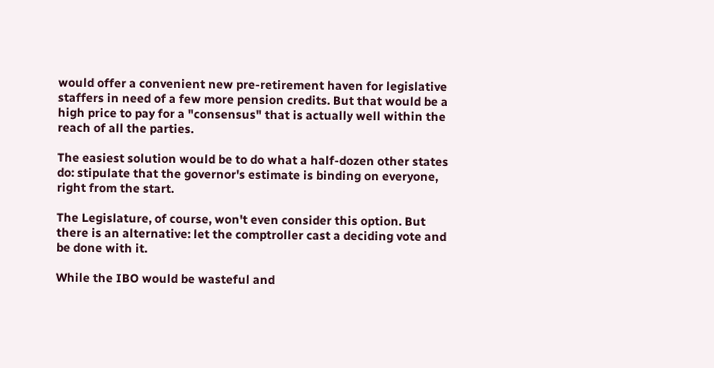would offer a convenient new pre-retirement haven for legislative staffers in need of a few more pension credits. But that would be a high price to pay for a "consensus" that is actually well within the reach of all the parties.

The easiest solution would be to do what a half-dozen other states do: stipulate that the governor's estimate is binding on everyone, right from the start.

The Legislature, of course, won't even consider this option. But there is an alternative: let the comptroller cast a deciding vote and be done with it.

While the IBO would be wasteful and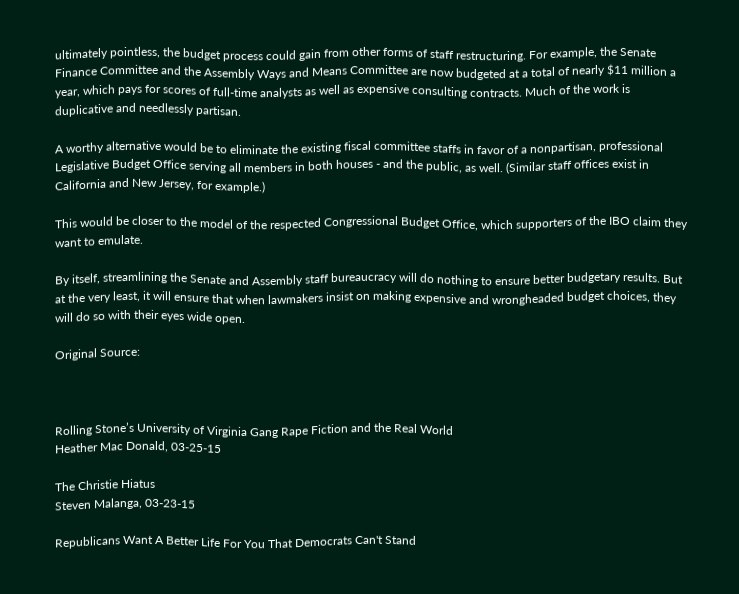ultimately pointless, the budget process could gain from other forms of staff restructuring. For example, the Senate Finance Committee and the Assembly Ways and Means Committee are now budgeted at a total of nearly $11 million a year, which pays for scores of full-time analysts as well as expensive consulting contracts. Much of the work is duplicative and needlessly partisan.

A worthy alternative would be to eliminate the existing fiscal committee staffs in favor of a nonpartisan, professional Legislative Budget Office serving all members in both houses - and the public, as well. (Similar staff offices exist in California and New Jersey, for example.)

This would be closer to the model of the respected Congressional Budget Office, which supporters of the IBO claim they want to emulate.

By itself, streamlining the Senate and Assembly staff bureaucracy will do nothing to ensure better budgetary results. But at the very least, it will ensure that when lawmakers insist on making expensive and wrongheaded budget choices, they will do so with their eyes wide open.

Original Source:



Rolling Stone’s University of Virginia Gang Rape Fiction and the Real World
Heather Mac Donald, 03-25-15

The Christie Hiatus
Steven Malanga, 03-23-15

Republicans Want A Better Life For You That Democrats Can't Stand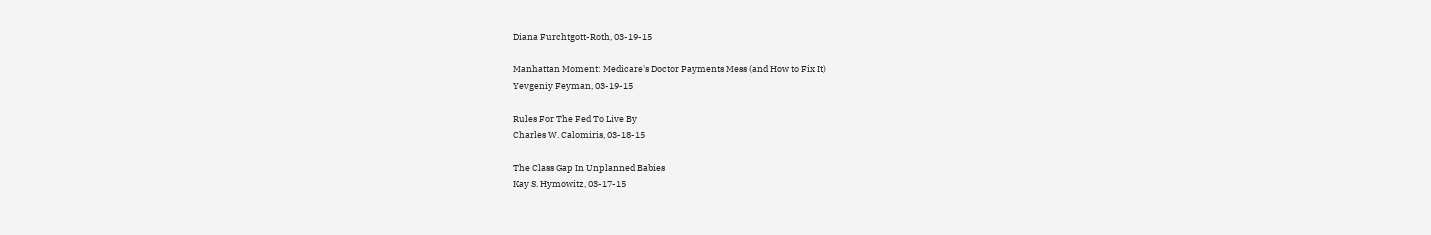Diana Furchtgott-Roth, 03-19-15

Manhattan Moment: Medicare's Doctor Payments Mess (and How to Fix It)
Yevgeniy Feyman, 03-19-15

Rules For The Fed To Live By
Charles W. Calomiris, 03-18-15

The Class Gap In Unplanned Babies
Kay S. Hymowitz, 03-17-15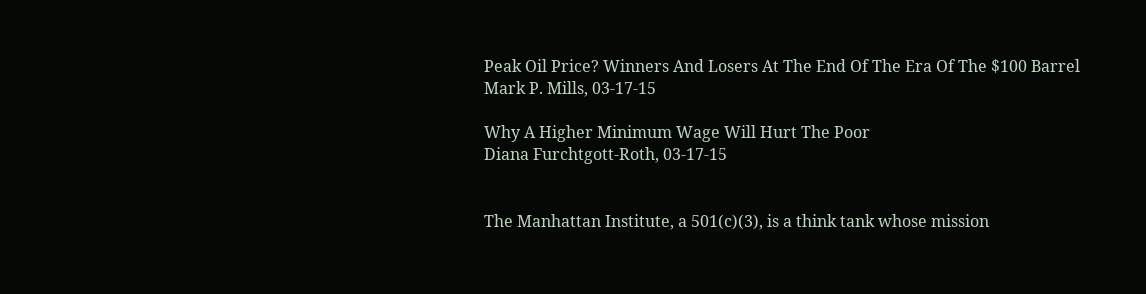Peak Oil Price? Winners And Losers At The End Of The Era Of The $100 Barrel
Mark P. Mills, 03-17-15

Why A Higher Minimum Wage Will Hurt The Poor
Diana Furchtgott-Roth, 03-17-15


The Manhattan Institute, a 501(c)(3), is a think tank whose mission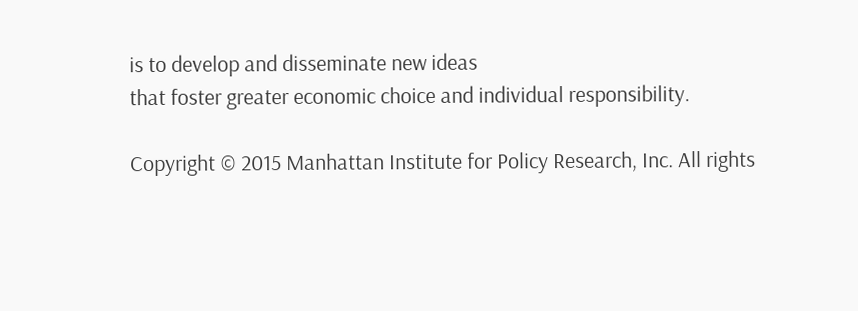is to develop and disseminate new ideas
that foster greater economic choice and individual responsibility.

Copyright © 2015 Manhattan Institute for Policy Research, Inc. All rights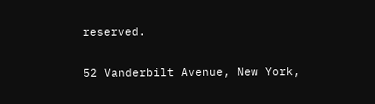reserved.

52 Vanderbilt Avenue, New York,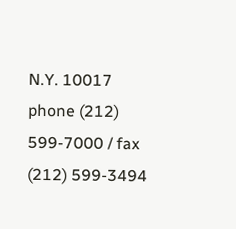N.Y. 10017
phone (212) 599-7000 / fax (212) 599-3494